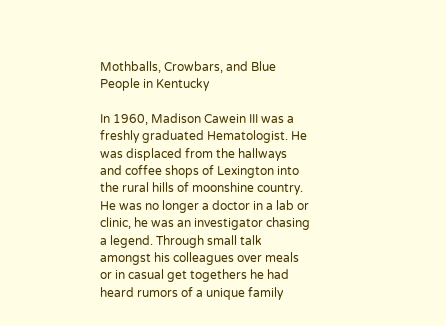Mothballs, Crowbars, and Blue People in Kentucky

In 1960, Madison Cawein III was a freshly graduated Hematologist. He was displaced from the hallways and coffee shops of Lexington into the rural hills of moonshine country. He was no longer a doctor in a lab or clinic, he was an investigator chasing a legend. Through small talk amongst his colleagues over meals or in casual get togethers he had heard rumors of a unique family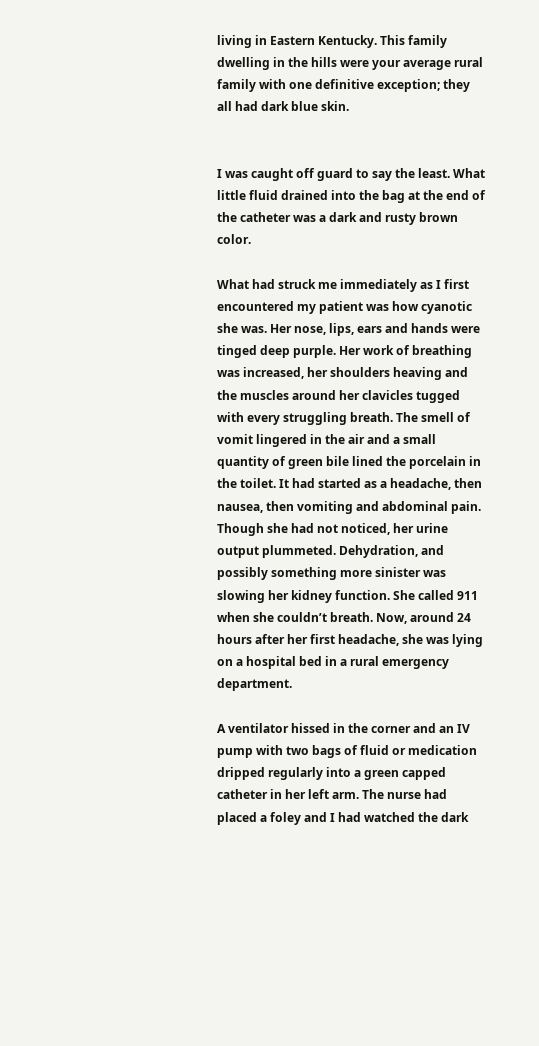living in Eastern Kentucky. This family dwelling in the hills were your average rural family with one definitive exception; they all had dark blue skin.


I was caught off guard to say the least. What little fluid drained into the bag at the end of the catheter was a dark and rusty brown color.

What had struck me immediately as I first encountered my patient was how cyanotic she was. Her nose, lips, ears and hands were tinged deep purple. Her work of breathing was increased, her shoulders heaving and the muscles around her clavicles tugged with every struggling breath. The smell of vomit lingered in the air and a small quantity of green bile lined the porcelain in the toilet. It had started as a headache, then nausea, then vomiting and abdominal pain. Though she had not noticed, her urine output plummeted. Dehydration, and possibly something more sinister was slowing her kidney function. She called 911 when she couldn’t breath. Now, around 24 hours after her first headache, she was lying on a hospital bed in a rural emergency department.

A ventilator hissed in the corner and an IV pump with two bags of fluid or medication dripped regularly into a green capped catheter in her left arm. The nurse had placed a foley and I had watched the dark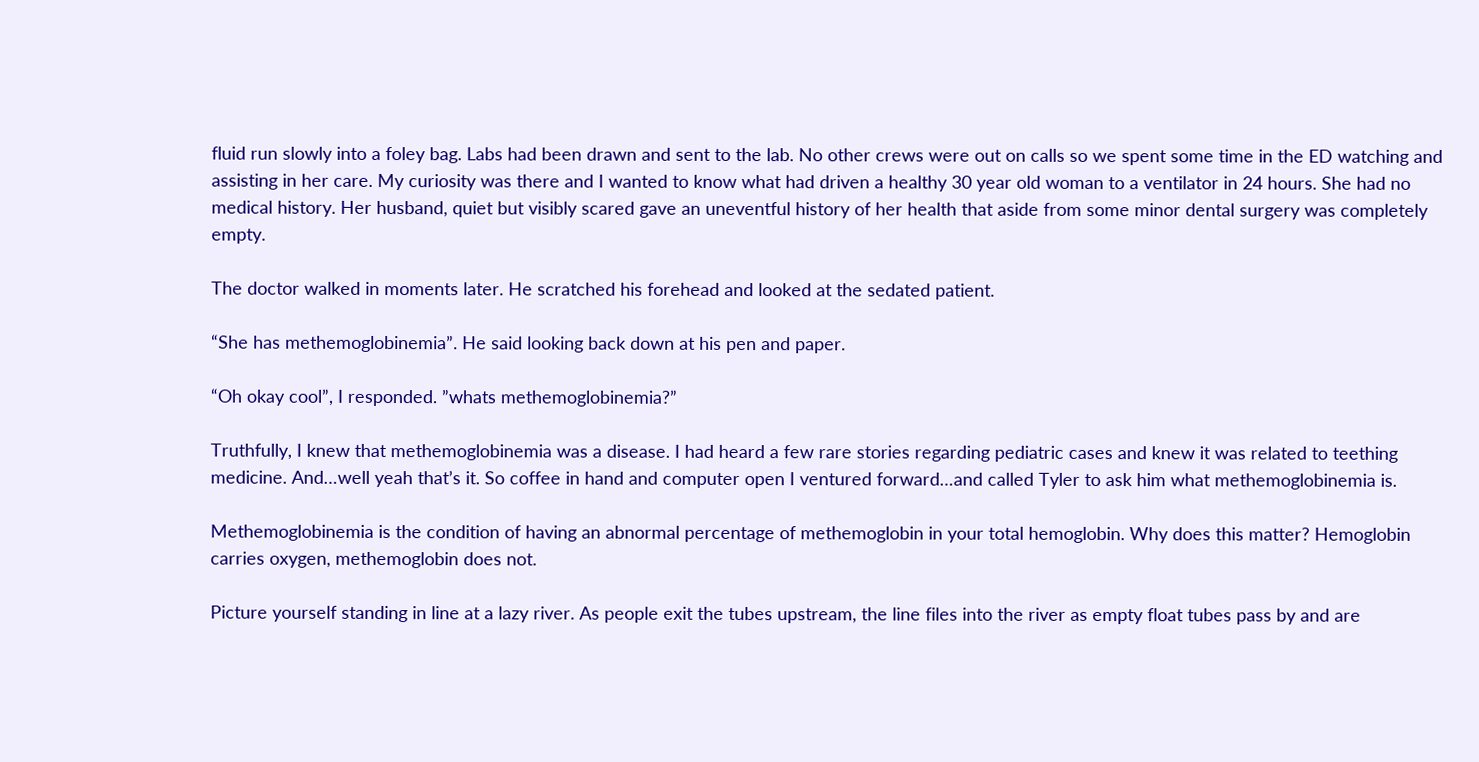fluid run slowly into a foley bag. Labs had been drawn and sent to the lab. No other crews were out on calls so we spent some time in the ED watching and assisting in her care. My curiosity was there and I wanted to know what had driven a healthy 30 year old woman to a ventilator in 24 hours. She had no medical history. Her husband, quiet but visibly scared gave an uneventful history of her health that aside from some minor dental surgery was completely empty.

The doctor walked in moments later. He scratched his forehead and looked at the sedated patient.

“She has methemoglobinemia”. He said looking back down at his pen and paper.

“Oh okay cool”, I responded. ”whats methemoglobinemia?”

Truthfully, I knew that methemoglobinemia was a disease. I had heard a few rare stories regarding pediatric cases and knew it was related to teething medicine. And…well yeah that’s it. So coffee in hand and computer open I ventured forward…and called Tyler to ask him what methemoglobinemia is.

Methemoglobinemia is the condition of having an abnormal percentage of methemoglobin in your total hemoglobin. Why does this matter? Hemoglobin carries oxygen, methemoglobin does not.

Picture yourself standing in line at a lazy river. As people exit the tubes upstream, the line files into the river as empty float tubes pass by and are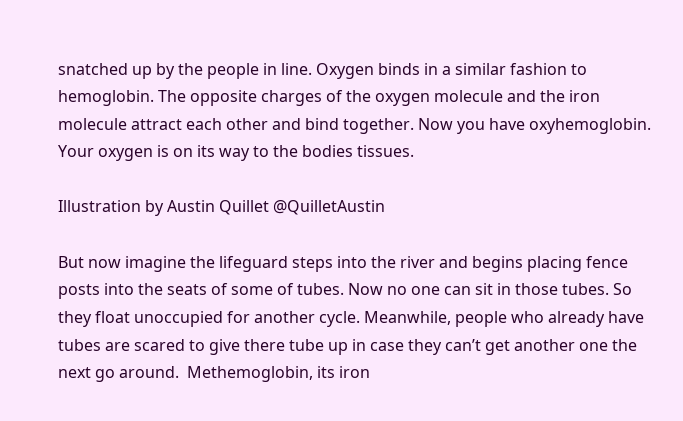snatched up by the people in line. Oxygen binds in a similar fashion to hemoglobin. The opposite charges of the oxygen molecule and the iron molecule attract each other and bind together. Now you have oxyhemoglobin. Your oxygen is on its way to the bodies tissues.

Illustration by Austin Quillet @QuilletAustin

But now imagine the lifeguard steps into the river and begins placing fence posts into the seats of some of tubes. Now no one can sit in those tubes. So they float unoccupied for another cycle. Meanwhile, people who already have tubes are scared to give there tube up in case they can’t get another one the next go around.  Methemoglobin, its iron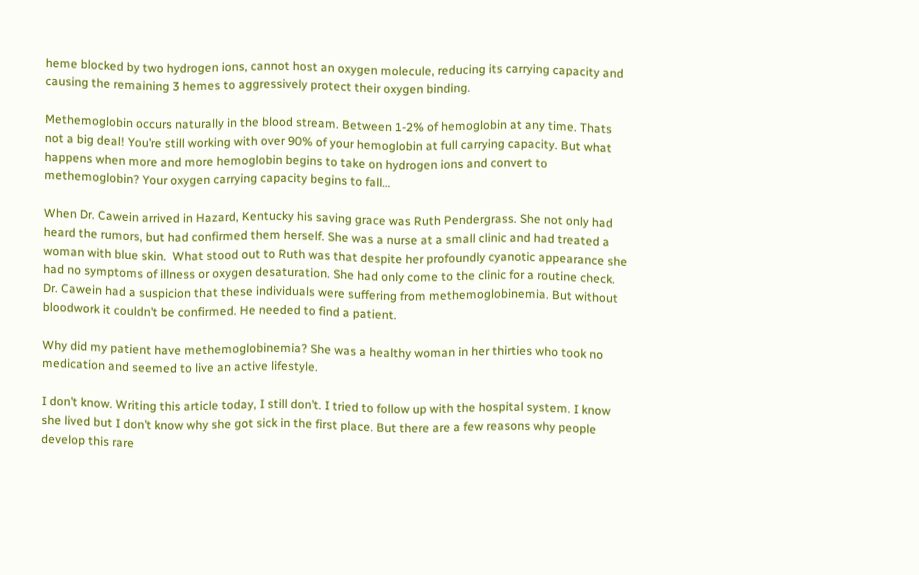heme blocked by two hydrogen ions, cannot host an oxygen molecule, reducing its carrying capacity and causing the remaining 3 hemes to aggressively protect their oxygen binding.

Methemoglobin occurs naturally in the blood stream. Between 1-2% of hemoglobin at any time. Thats not a big deal! You’re still working with over 90% of your hemoglobin at full carrying capacity. But what happens when more and more hemoglobin begins to take on hydrogen ions and convert to methemoglobin? Your oxygen carrying capacity begins to fall…

When Dr. Cawein arrived in Hazard, Kentucky his saving grace was Ruth Pendergrass. She not only had heard the rumors, but had confirmed them herself. She was a nurse at a small clinic and had treated a woman with blue skin.  What stood out to Ruth was that despite her profoundly cyanotic appearance she had no symptoms of illness or oxygen desaturation. She had only come to the clinic for a routine check. Dr. Cawein had a suspicion that these individuals were suffering from methemoglobinemia. But without bloodwork it couldn’t be confirmed. He needed to find a patient.

Why did my patient have methemoglobinemia? She was a healthy woman in her thirties who took no medication and seemed to live an active lifestyle.

I don’t know. Writing this article today, I still don’t. I tried to follow up with the hospital system. I know she lived but I don’t know why she got sick in the first place. But there are a few reasons why people develop this rare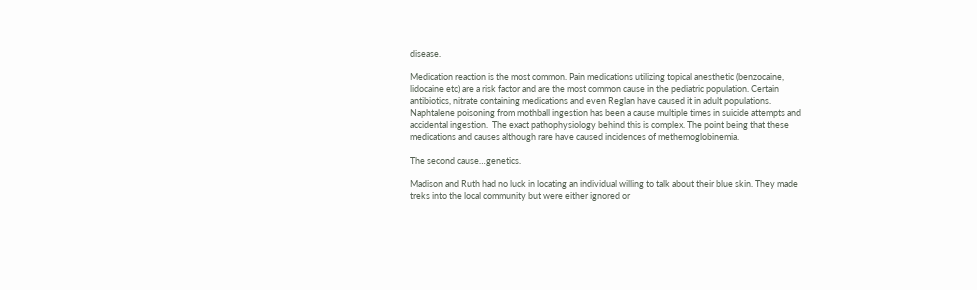disease.

Medication reaction is the most common. Pain medications utilizing topical anesthetic (benzocaine, lidocaine etc) are a risk factor and are the most common cause in the pediatric population. Certain antibiotics, nitrate containing medications and even Reglan have caused it in adult populations. Naphtalene poisoning from mothball ingestion has been a cause multiple times in suicide attempts and accidental ingestion.  The exact pathophysiology behind this is complex. The point being that these medications and causes although rare have caused incidences of methemoglobinemia.

The second cause…genetics.

Madison and Ruth had no luck in locating an individual willing to talk about their blue skin. They made treks into the local community but were either ignored or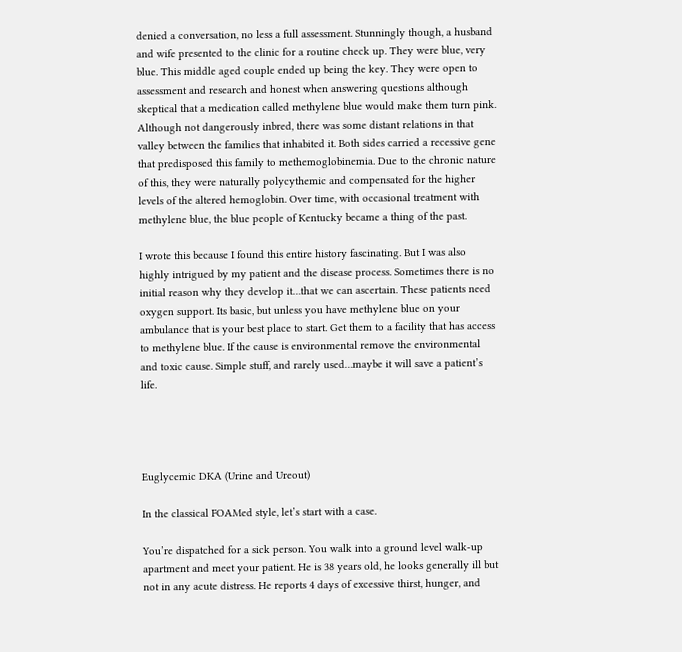denied a conversation, no less a full assessment. Stunningly though, a husband and wife presented to the clinic for a routine check up. They were blue, very blue. This middle aged couple ended up being the key. They were open to assessment and research and honest when answering questions although skeptical that a medication called methylene blue would make them turn pink. Although not dangerously inbred, there was some distant relations in that valley between the families that inhabited it. Both sides carried a recessive gene that predisposed this family to methemoglobinemia. Due to the chronic nature of this, they were naturally polycythemic and compensated for the higher levels of the altered hemoglobin. Over time, with occasional treatment with methylene blue, the blue people of Kentucky became a thing of the past.

I wrote this because I found this entire history fascinating. But I was also highly intrigued by my patient and the disease process. Sometimes there is no initial reason why they develop it…that we can ascertain. These patients need oxygen support. Its basic, but unless you have methylene blue on your ambulance that is your best place to start. Get them to a facility that has access to methylene blue. If the cause is environmental remove the environmental and toxic cause. Simple stuff, and rarely used…maybe it will save a patient’s life.




Euglycemic DKA (Urine and Ureout)

In the classical FOAMed style, let’s start with a case.

You’re dispatched for a sick person. You walk into a ground level walk-up apartment and meet your patient. He is 38 years old, he looks generally ill but not in any acute distress. He reports 4 days of excessive thirst, hunger, and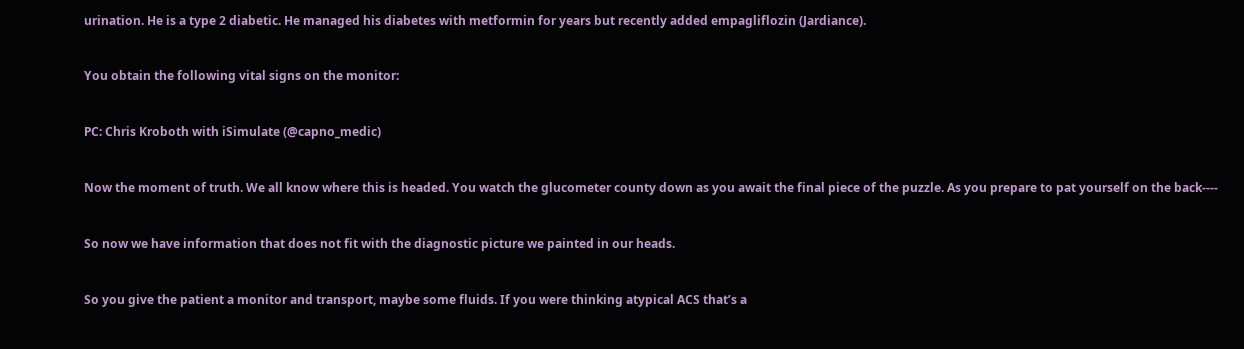urination. He is a type 2 diabetic. He managed his diabetes with metformin for years but recently added empagliflozin (Jardiance).


You obtain the following vital signs on the monitor:


PC: Chris Kroboth with iSimulate (@capno_medic)


Now the moment of truth. We all know where this is headed. You watch the glucometer county down as you await the final piece of the puzzle. As you prepare to pat yourself on the back----


So now we have information that does not fit with the diagnostic picture we painted in our heads.


So you give the patient a monitor and transport, maybe some fluids. If you were thinking atypical ACS that’s a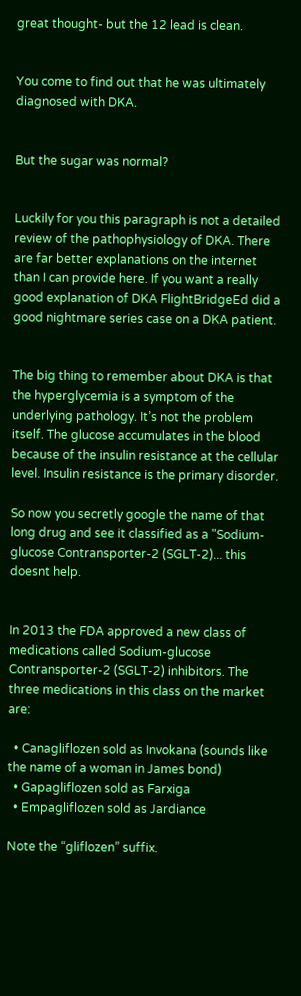great thought- but the 12 lead is clean.


You come to find out that he was ultimately diagnosed with DKA.


But the sugar was normal?


Luckily for you this paragraph is not a detailed review of the pathophysiology of DKA. There are far better explanations on the internet than I can provide here. If you want a really good explanation of DKA FlightBridgeEd did a good nightmare series case on a DKA patient.


The big thing to remember about DKA is that the hyperglycemia is a symptom of the underlying pathology. It’s not the problem itself. The glucose accumulates in the blood because of the insulin resistance at the cellular level. Insulin resistance is the primary disorder.

So now you secretly google the name of that long drug and see it classified as a "Sodium-glucose Contransporter-2 (SGLT-2)... this doesnt help.


In 2013 the FDA approved a new class of medications called Sodium-glucose Contransporter-2 (SGLT-2) inhibitors. The three medications in this class on the market are:

  • Canagliflozen sold as Invokana (sounds like the name of a woman in James bond)
  • Gapagliflozen sold as Farxiga
  • Empagliflozen sold as Jardiance

Note the “gliflozen” suffix.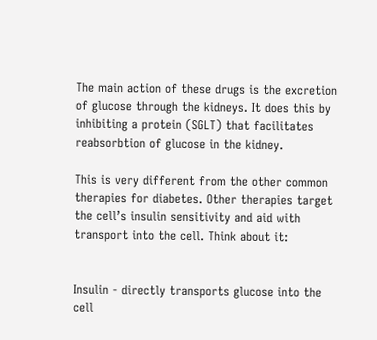The main action of these drugs is the excretion of glucose through the kidneys. It does this by inhibiting a protein (SGLT) that facilitates reabsorbtion of glucose in the kidney.

This is very different from the other common therapies for diabetes. Other therapies target the cell’s insulin sensitivity and aid with transport into the cell. Think about it:


Insulin - directly transports glucose into the cell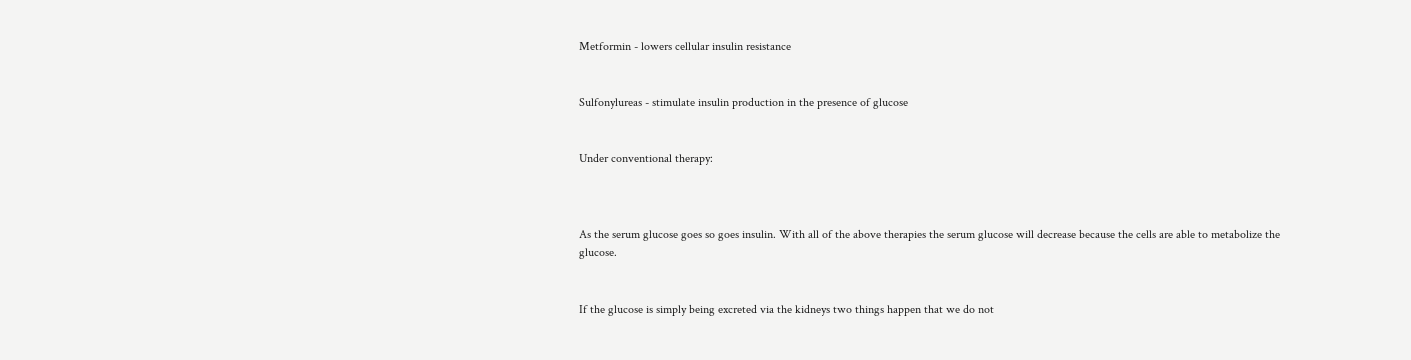Metformin - lowers cellular insulin resistance


Sulfonylureas - stimulate insulin production in the presence of glucose


Under conventional therapy:



As the serum glucose goes so goes insulin. With all of the above therapies the serum glucose will decrease because the cells are able to metabolize the glucose.


If the glucose is simply being excreted via the kidneys two things happen that we do not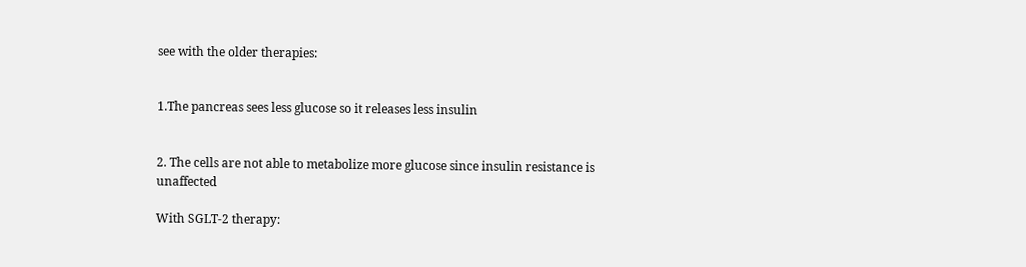see with the older therapies:


1.The pancreas sees less glucose so it releases less insulin


2. The cells are not able to metabolize more glucose since insulin resistance is unaffected

With SGLT-2 therapy: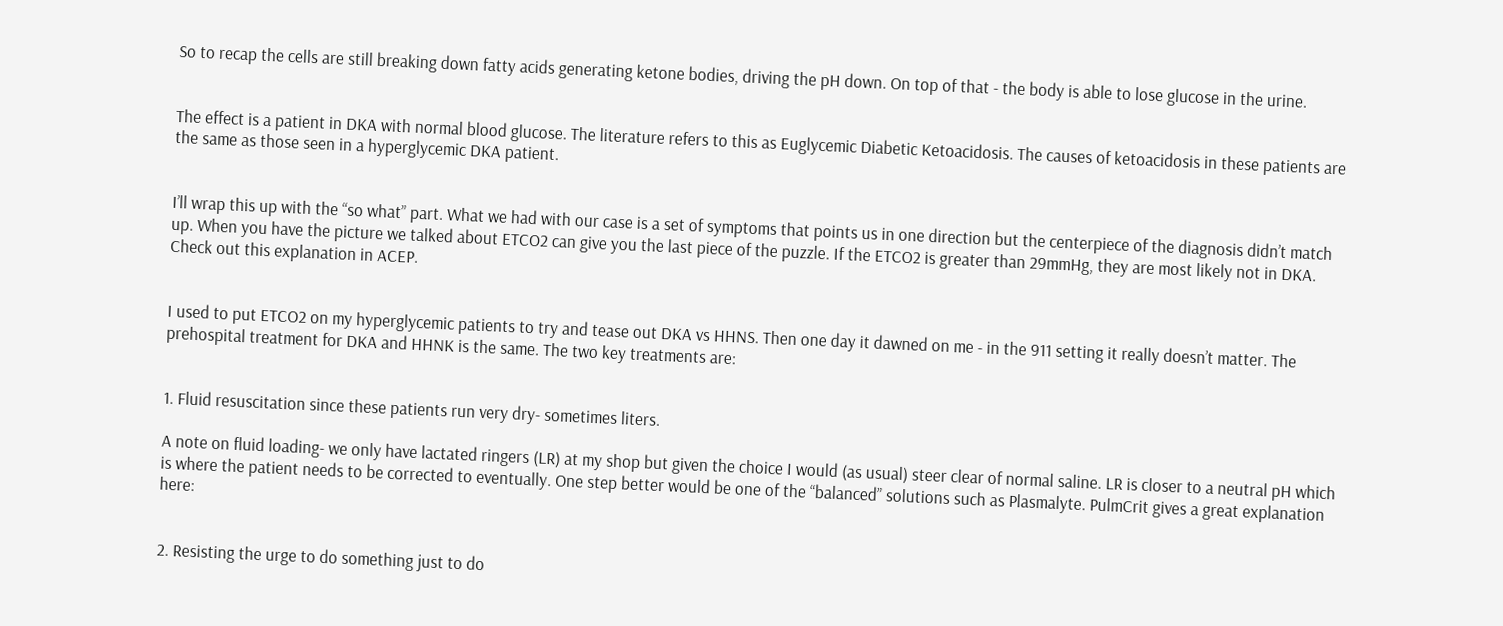So to recap the cells are still breaking down fatty acids generating ketone bodies, driving the pH down. On top of that - the body is able to lose glucose in the urine.


The effect is a patient in DKA with normal blood glucose. The literature refers to this as Euglycemic Diabetic Ketoacidosis. The causes of ketoacidosis in these patients are the same as those seen in a hyperglycemic DKA patient.


I’ll wrap this up with the “so what” part. What we had with our case is a set of symptoms that points us in one direction but the centerpiece of the diagnosis didn’t match up. When you have the picture we talked about ETCO2 can give you the last piece of the puzzle. If the ETCO2 is greater than 29mmHg, they are most likely not in DKA. Check out this explanation in ACEP.


I used to put ETCO2 on my hyperglycemic patients to try and tease out DKA vs HHNS. Then one day it dawned on me - in the 911 setting it really doesn’t matter. The prehospital treatment for DKA and HHNK is the same. The two key treatments are:


1. Fluid resuscitation since these patients run very dry- sometimes liters.

A note on fluid loading- we only have lactated ringers (LR) at my shop but given the choice I would (as usual) steer clear of normal saline. LR is closer to a neutral pH which is where the patient needs to be corrected to eventually. One step better would be one of the “balanced” solutions such as Plasmalyte. PulmCrit gives a great explanation here:


2. Resisting the urge to do something just to do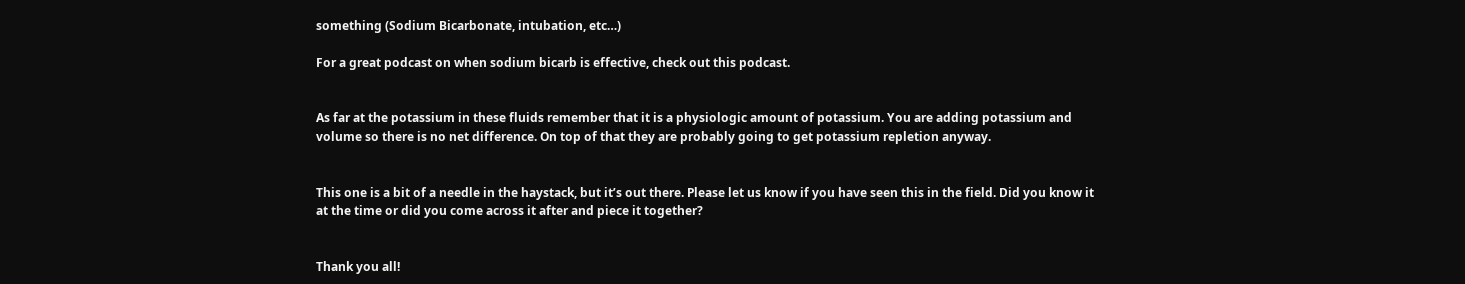something (Sodium Bicarbonate, intubation, etc…)

For a great podcast on when sodium bicarb is effective, check out this podcast.


As far at the potassium in these fluids remember that it is a physiologic amount of potassium. You are adding potassium and volume so there is no net difference. On top of that they are probably going to get potassium repletion anyway.


This one is a bit of a needle in the haystack, but it’s out there. Please let us know if you have seen this in the field. Did you know it at the time or did you come across it after and piece it together?


Thank you all!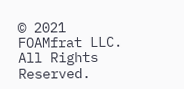© 2021 FOAMfrat LLC. All Rights Reserved.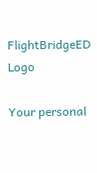FlightBridgeED Logo

Your personal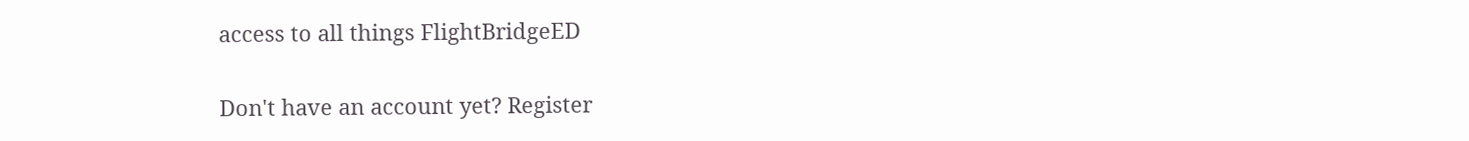access to all things FlightBridgeED

Don't have an account yet? Register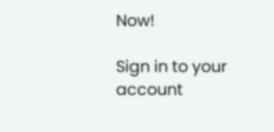Now!

Sign in to your account